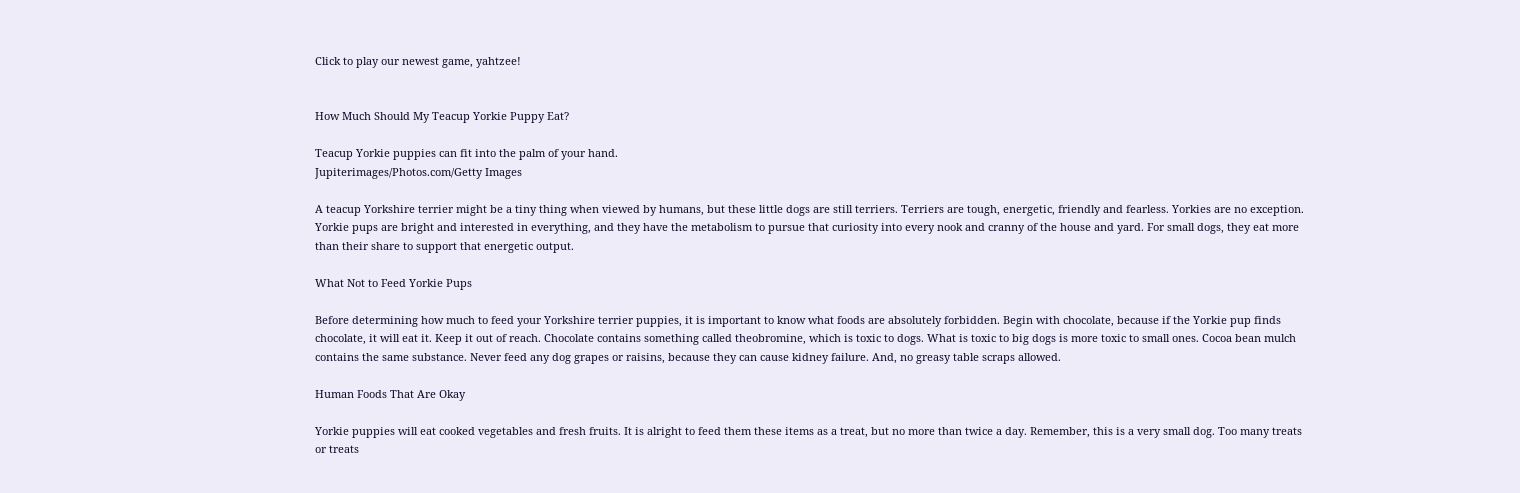Click to play our newest game, yahtzee!


How Much Should My Teacup Yorkie Puppy Eat?

Teacup Yorkie puppies can fit into the palm of your hand.
Jupiterimages/Photos.com/Getty Images

A teacup Yorkshire terrier might be a tiny thing when viewed by humans, but these little dogs are still terriers. Terriers are tough, energetic, friendly and fearless. Yorkies are no exception. Yorkie pups are bright and interested in everything, and they have the metabolism to pursue that curiosity into every nook and cranny of the house and yard. For small dogs, they eat more than their share to support that energetic output.

What Not to Feed Yorkie Pups

Before determining how much to feed your Yorkshire terrier puppies, it is important to know what foods are absolutely forbidden. Begin with chocolate, because if the Yorkie pup finds chocolate, it will eat it. Keep it out of reach. Chocolate contains something called theobromine, which is toxic to dogs. What is toxic to big dogs is more toxic to small ones. Cocoa bean mulch contains the same substance. Never feed any dog grapes or raisins, because they can cause kidney failure. And, no greasy table scraps allowed.

Human Foods That Are Okay

Yorkie puppies will eat cooked vegetables and fresh fruits. It is alright to feed them these items as a treat, but no more than twice a day. Remember, this is a very small dog. Too many treats or treats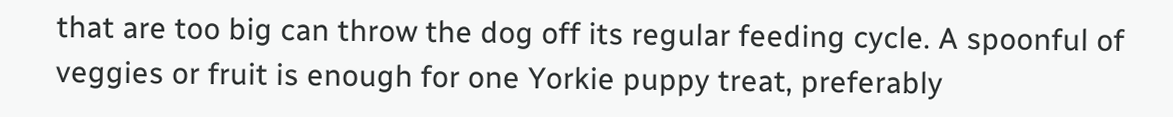that are too big can throw the dog off its regular feeding cycle. A spoonful of veggies or fruit is enough for one Yorkie puppy treat, preferably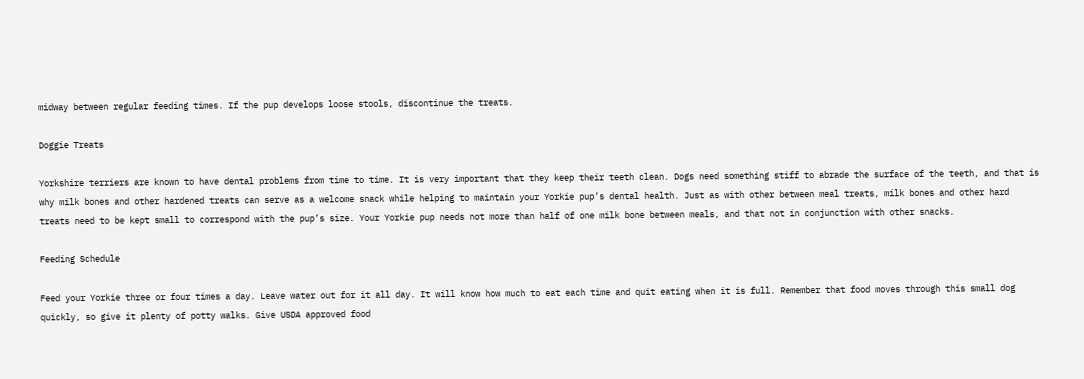midway between regular feeding times. If the pup develops loose stools, discontinue the treats.

Doggie Treats

Yorkshire terriers are known to have dental problems from time to time. It is very important that they keep their teeth clean. Dogs need something stiff to abrade the surface of the teeth, and that is why milk bones and other hardened treats can serve as a welcome snack while helping to maintain your Yorkie pup’s dental health. Just as with other between meal treats, milk bones and other hard treats need to be kept small to correspond with the pup’s size. Your Yorkie pup needs not more than half of one milk bone between meals, and that not in conjunction with other snacks.

Feeding Schedule

Feed your Yorkie three or four times a day. Leave water out for it all day. It will know how much to eat each time and quit eating when it is full. Remember that food moves through this small dog quickly, so give it plenty of potty walks. Give USDA approved food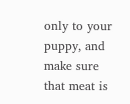only to your puppy, and make sure that meat is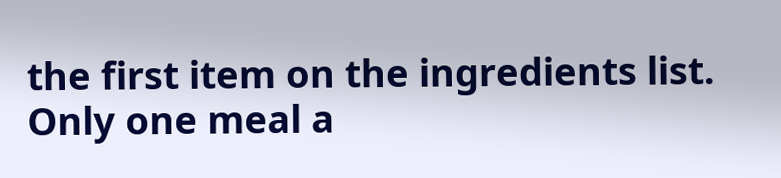the first item on the ingredients list. Only one meal a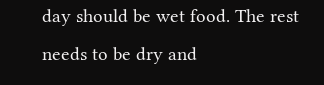day should be wet food. The rest needs to be dry and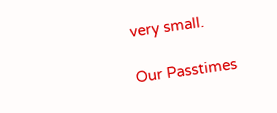very small.

Our Passtimes